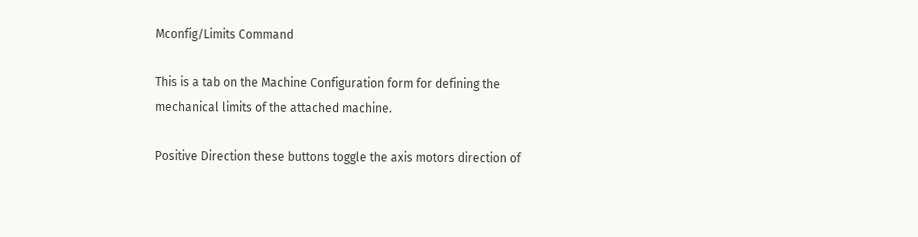Mconfig/Limits Command

This is a tab on the Machine Configuration form for defining the mechanical limits of the attached machine.

Positive Direction these buttons toggle the axis motors direction of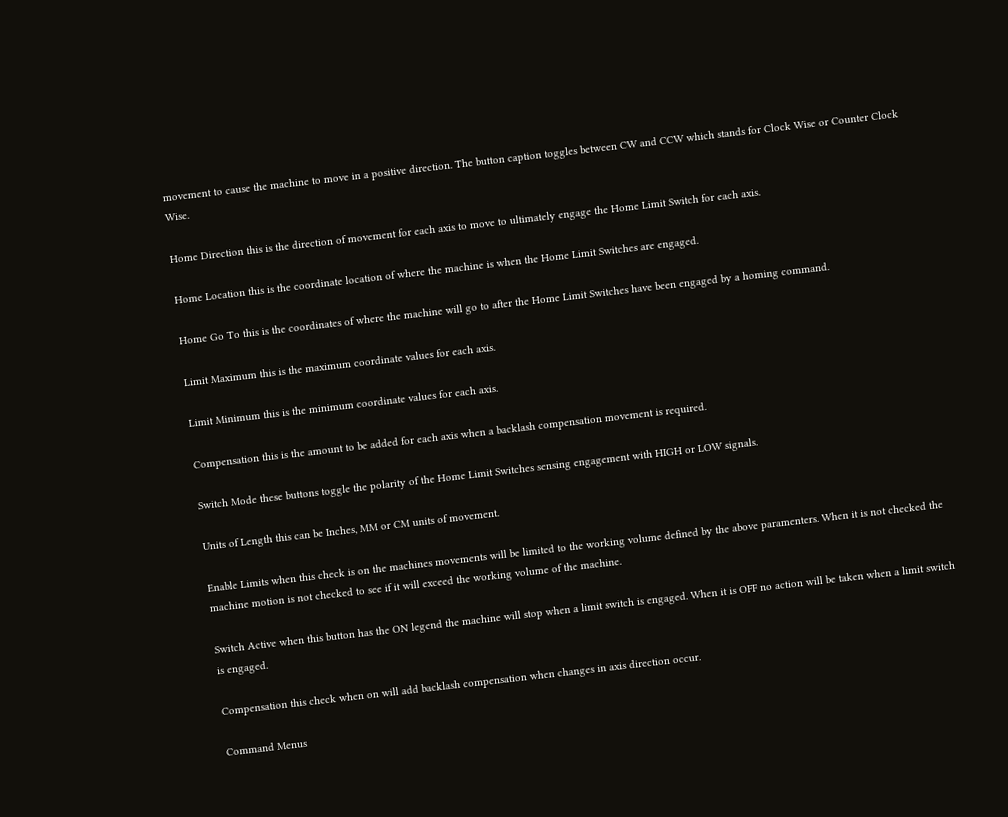movement to cause the machine to move in a positive direction. The button caption toggles between CW and CCW which stands for Clock Wise or Counter Clock Wise.

Home Direction this is the direction of movement for each axis to move to ultimately engage the Home Limit Switch for each axis.

Home Location this is the coordinate location of where the machine is when the Home Limit Switches are engaged.

Home Go To this is the coordinates of where the machine will go to after the Home Limit Switches have been engaged by a homing command.

Limit Maximum this is the maximum coordinate values for each axis.

Limit Minimum this is the minimum coordinate values for each axis.

Compensation this is the amount to be added for each axis when a backlash compensation movement is required.

Switch Mode these buttons toggle the polarity of the Home Limit Switches sensing engagement with HIGH or LOW signals.

Units of Length this can be Inches, MM or CM units of movement.

Enable Limits when this check is on the machines movements will be limited to the working volume defined by the above paramenters. When it is not checked the machine motion is not checked to see if it will exceed the working volume of the machine.

Switch Active when this button has the ON legend the machine will stop when a limit switch is engaged. When it is OFF no action will be taken when a limit switch is engaged.

Compensation this check when on will add backlash compensation when changes in axis direction occur.

Command Menus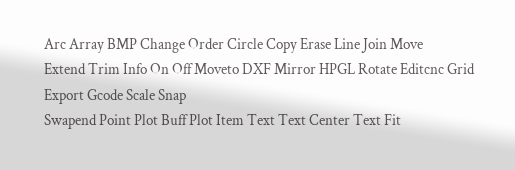Arc Array BMP Change Order Circle Copy Erase Line Join Move
Extend Trim Info On Off Moveto DXF Mirror HPGL Rotate Editcnc Grid Export Gcode Scale Snap
Swapend Point Plot Buff Plot Item Text Text Center Text Fit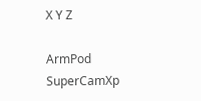X Y Z

ArmPod SuperCamXp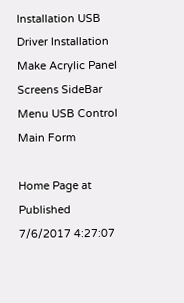Installation USB Driver Installation Make Acrylic Panel
Screens SideBar Menu USB Control Main Form

Home Page at
Published 7/6/2017 4:27:07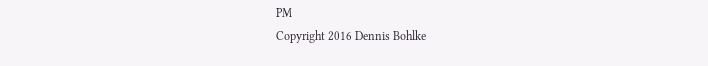PM
Copyright 2016 Dennis Bohlke